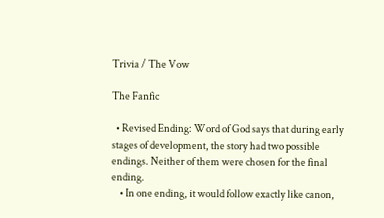Trivia / The Vow

The Fanfic

  • Revised Ending: Word of God says that during early stages of development, the story had two possible endings. Neither of them were chosen for the final ending.
    • In one ending, it would follow exactly like canon,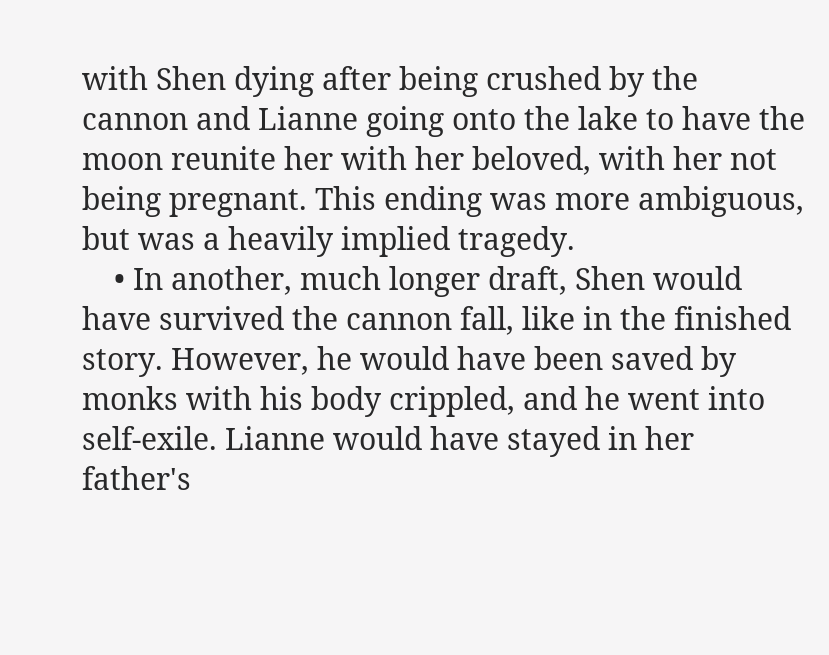with Shen dying after being crushed by the cannon and Lianne going onto the lake to have the moon reunite her with her beloved, with her not being pregnant. This ending was more ambiguous, but was a heavily implied tragedy.
    • In another, much longer draft, Shen would have survived the cannon fall, like in the finished story. However, he would have been saved by monks with his body crippled, and he went into self-exile. Lianne would have stayed in her father's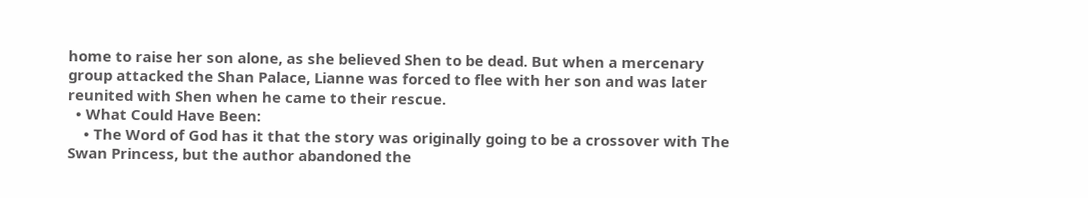home to raise her son alone, as she believed Shen to be dead. But when a mercenary group attacked the Shan Palace, Lianne was forced to flee with her son and was later reunited with Shen when he came to their rescue.
  • What Could Have Been:
    • The Word of God has it that the story was originally going to be a crossover with The Swan Princess, but the author abandoned the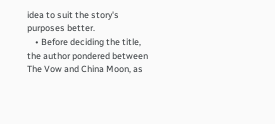idea to suit the story's purposes better.
    • Before deciding the title, the author pondered between The Vow and China Moon, as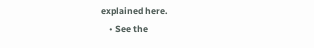explained here.
    • See the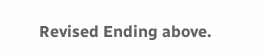Revised Ending above.